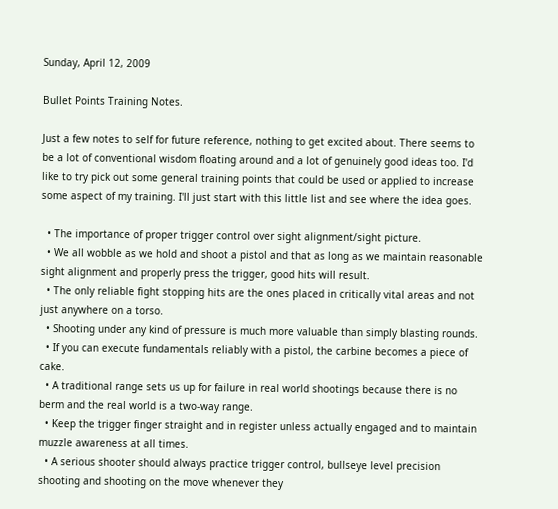Sunday, April 12, 2009

Bullet Points Training Notes.

Just a few notes to self for future reference, nothing to get excited about. There seems to be a lot of conventional wisdom floating around and a lot of genuinely good ideas too. I'd like to try pick out some general training points that could be used or applied to increase some aspect of my training. I'll just start with this little list and see where the idea goes.

  • The importance of proper trigger control over sight alignment/sight picture.
  • We all wobble as we hold and shoot a pistol and that as long as we maintain reasonable sight alignment and properly press the trigger, good hits will result.
  • The only reliable fight stopping hits are the ones placed in critically vital areas and not just anywhere on a torso.
  • Shooting under any kind of pressure is much more valuable than simply blasting rounds.
  • If you can execute fundamentals reliably with a pistol, the carbine becomes a piece of cake.
  • A traditional range sets us up for failure in real world shootings because there is no berm and the real world is a two-way range.
  • Keep the trigger finger straight and in register unless actually engaged and to maintain muzzle awareness at all times.
  • A serious shooter should always practice trigger control, bullseye level precision shooting and shooting on the move whenever they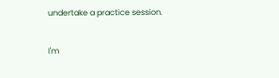undertake a practice session.

I'm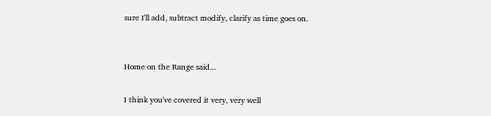sure I'll add, subtract modify, clarify as time goes on.


Home on the Range said...

I think you've covered it very, very well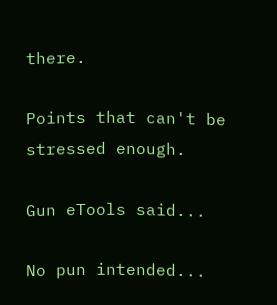there.

Points that can't be stressed enough.

Gun eTools said...

No pun intended...